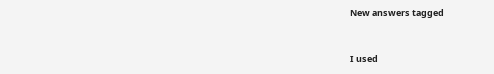New answers tagged


I used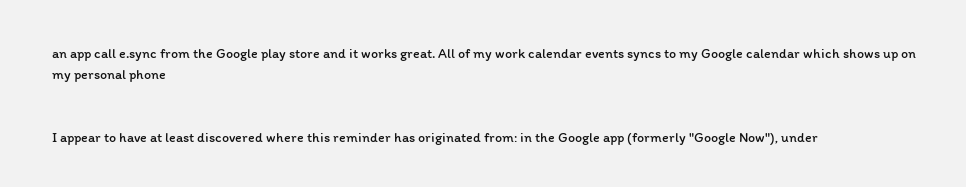an app call e.sync from the Google play store and it works great. All of my work calendar events syncs to my Google calendar which shows up on my personal phone


I appear to have at least discovered where this reminder has originated from: in the Google app (formerly "Google Now"), under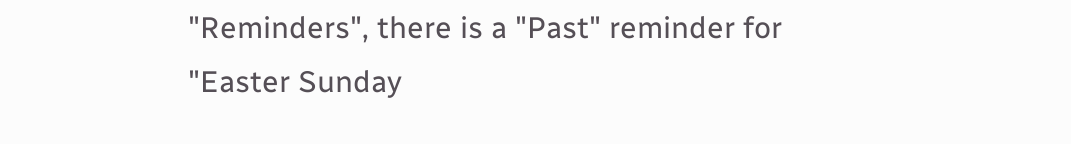"Reminders", there is a "Past" reminder for "Easter Sunday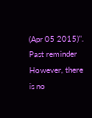(Apr 05 2015)". Past reminder However, there is no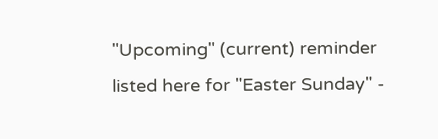"Upcoming" (current) reminder listed here for "Easter Sunday" -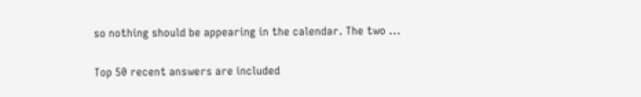so nothing should be appearing in the calendar. The two ...

Top 50 recent answers are included